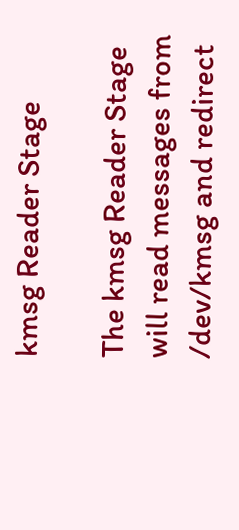kmsg Reader Stage

The kmsg Reader Stage will read messages from /dev/kmsg and redirect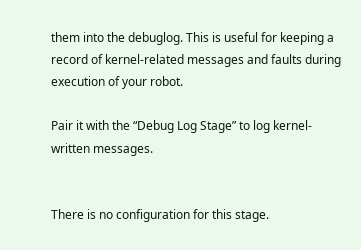them into the debuglog. This is useful for keeping a record of kernel-related messages and faults during execution of your robot.

Pair it with the “Debug Log Stage” to log kernel-written messages.


There is no configuration for this stage.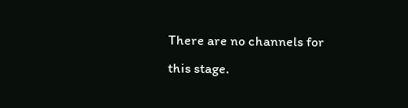There are no channels for this stage.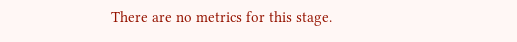There are no metrics for this stage.